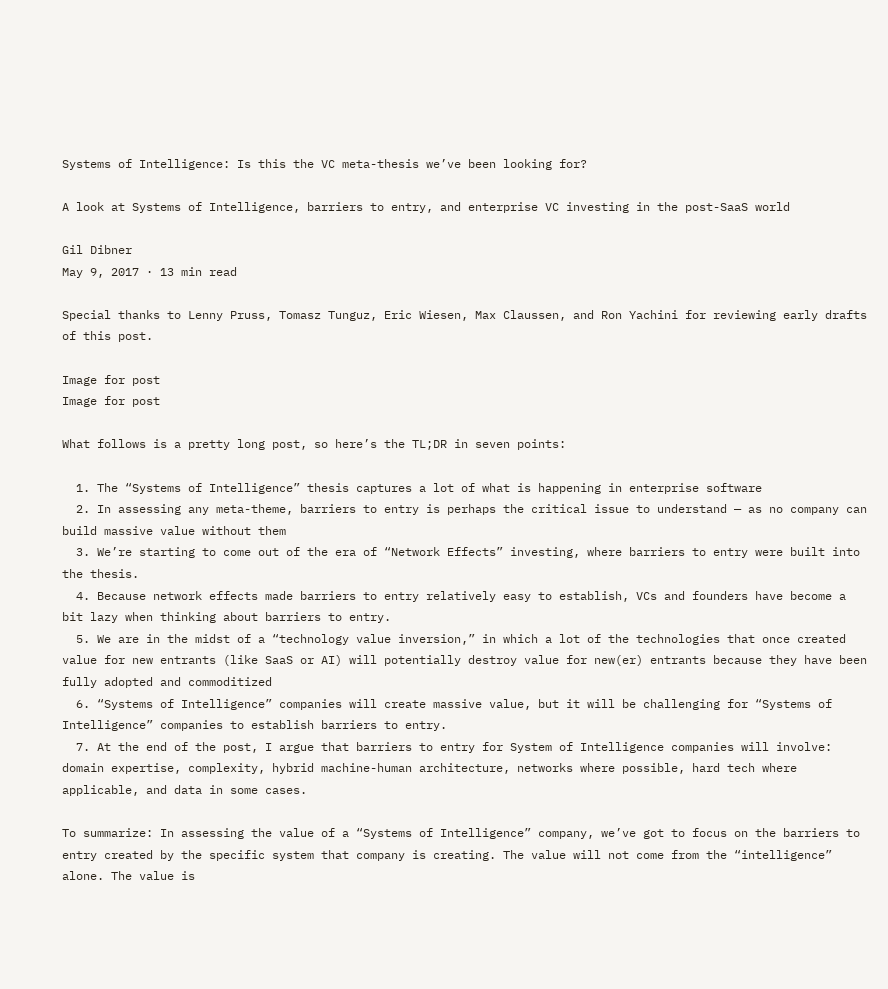Systems of Intelligence: Is this the VC meta-thesis we’ve been looking for?

A look at Systems of Intelligence, barriers to entry, and enterprise VC investing in the post-SaaS world

Gil Dibner
May 9, 2017 · 13 min read

Special thanks to Lenny Pruss, Tomasz Tunguz, Eric Wiesen, Max Claussen, and Ron Yachini for reviewing early drafts of this post.

Image for post
Image for post

What follows is a pretty long post, so here’s the TL;DR in seven points:

  1. The “Systems of Intelligence” thesis captures a lot of what is happening in enterprise software
  2. In assessing any meta-theme, barriers to entry is perhaps the critical issue to understand — as no company can build massive value without them
  3. We’re starting to come out of the era of “Network Effects” investing, where barriers to entry were built into the thesis.
  4. Because network effects made barriers to entry relatively easy to establish, VCs and founders have become a bit lazy when thinking about barriers to entry.
  5. We are in the midst of a “technology value inversion,” in which a lot of the technologies that once created value for new entrants (like SaaS or AI) will potentially destroy value for new(er) entrants because they have been fully adopted and commoditized
  6. “Systems of Intelligence” companies will create massive value, but it will be challenging for “Systems of Intelligence” companies to establish barriers to entry.
  7. At the end of the post, I argue that barriers to entry for System of Intelligence companies will involve: domain expertise, complexity, hybrid machine-human architecture, networks where possible, hard tech where applicable, and data in some cases.

To summarize: In assessing the value of a “Systems of Intelligence” company, we’ve got to focus on the barriers to entry created by the specific system that company is creating. The value will not come from the “intelligence” alone. The value is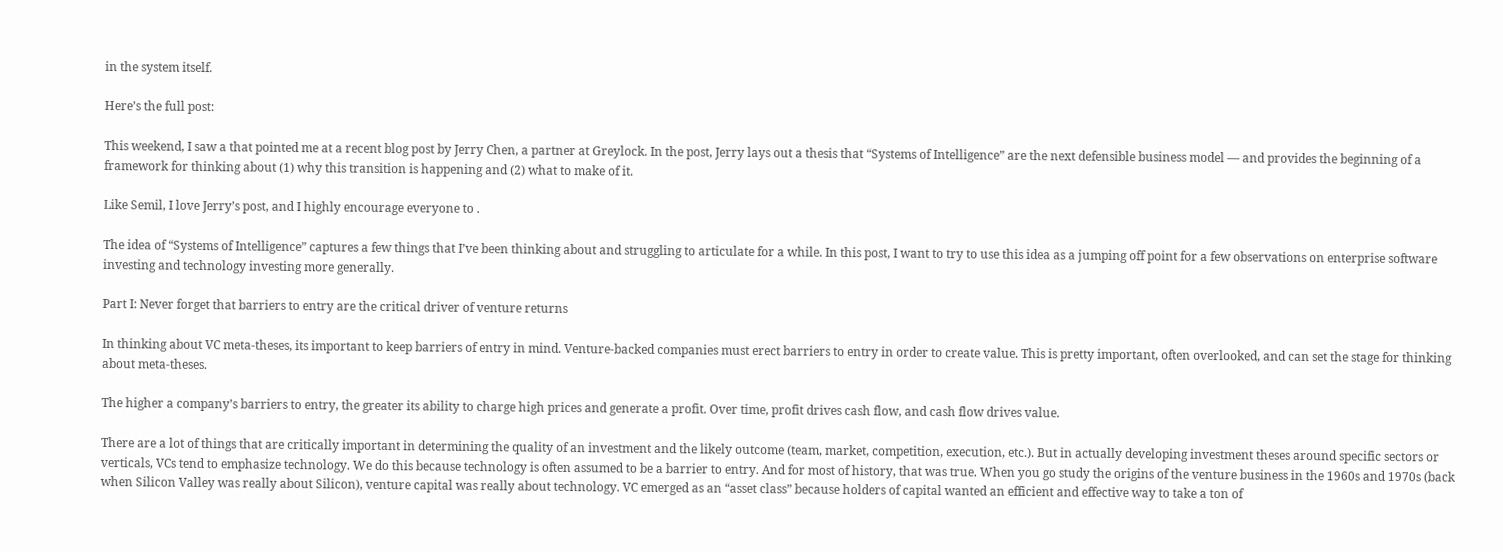in the system itself.

Here’s the full post:

This weekend, I saw a that pointed me at a recent blog post by Jerry Chen, a partner at Greylock. In the post, Jerry lays out a thesis that “Systems of Intelligence” are the next defensible business model — and provides the beginning of a framework for thinking about (1) why this transition is happening and (2) what to make of it.

Like Semil, I love Jerry’s post, and I highly encourage everyone to .

The idea of “Systems of Intelligence” captures a few things that I’ve been thinking about and struggling to articulate for a while. In this post, I want to try to use this idea as a jumping off point for a few observations on enterprise software investing and technology investing more generally.

Part I: Never forget that barriers to entry are the critical driver of venture returns

In thinking about VC meta-theses, its important to keep barriers of entry in mind. Venture-backed companies must erect barriers to entry in order to create value. This is pretty important, often overlooked, and can set the stage for thinking about meta-theses.

The higher a company’s barriers to entry, the greater its ability to charge high prices and generate a profit. Over time, profit drives cash flow, and cash flow drives value.

There are a lot of things that are critically important in determining the quality of an investment and the likely outcome (team, market, competition, execution, etc.). But in actually developing investment theses around specific sectors or verticals, VCs tend to emphasize technology. We do this because technology is often assumed to be a barrier to entry. And for most of history, that was true. When you go study the origins of the venture business in the 1960s and 1970s (back when Silicon Valley was really about Silicon), venture capital was really about technology. VC emerged as an “asset class” because holders of capital wanted an efficient and effective way to take a ton of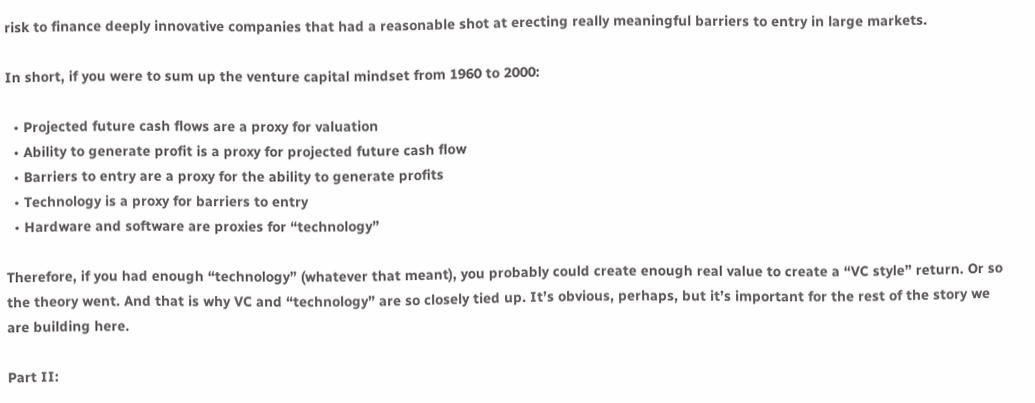risk to finance deeply innovative companies that had a reasonable shot at erecting really meaningful barriers to entry in large markets.

In short, if you were to sum up the venture capital mindset from 1960 to 2000:

  • Projected future cash flows are a proxy for valuation
  • Ability to generate profit is a proxy for projected future cash flow
  • Barriers to entry are a proxy for the ability to generate profits
  • Technology is a proxy for barriers to entry
  • Hardware and software are proxies for “technology”

Therefore, if you had enough “technology” (whatever that meant), you probably could create enough real value to create a “VC style” return. Or so the theory went. And that is why VC and “technology” are so closely tied up. It’s obvious, perhaps, but it’s important for the rest of the story we are building here.

Part II: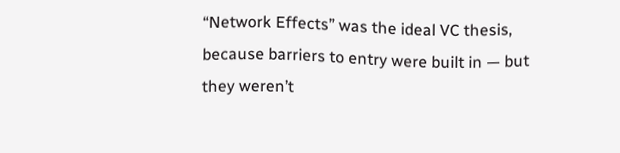“Network Effects” was the ideal VC thesis, because barriers to entry were built in — but they weren’t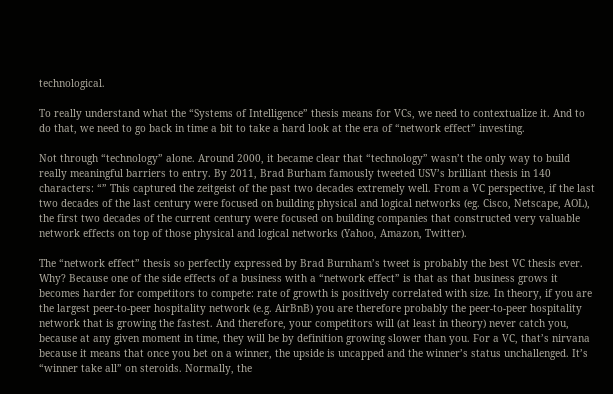technological.

To really understand what the “Systems of Intelligence” thesis means for VCs, we need to contextualize it. And to do that, we need to go back in time a bit to take a hard look at the era of “network effect” investing.

Not through “technology” alone. Around 2000, it became clear that “technology” wasn’t the only way to build really meaningful barriers to entry. By 2011, Brad Burham famously tweeted USV’s brilliant thesis in 140 characters: “” This captured the zeitgeist of the past two decades extremely well. From a VC perspective, if the last two decades of the last century were focused on building physical and logical networks (eg. Cisco, Netscape, AOL), the first two decades of the current century were focused on building companies that constructed very valuable network effects on top of those physical and logical networks (Yahoo, Amazon, Twitter).

The “network effect” thesis so perfectly expressed by Brad Burnham’s tweet is probably the best VC thesis ever. Why? Because one of the side effects of a business with a “network effect” is that as that business grows it becomes harder for competitors to compete: rate of growth is positively correlated with size. In theory, if you are the largest peer-to-peer hospitality network (e.g. AirBnB) you are therefore probably the peer-to-peer hospitality network that is growing the fastest. And therefore, your competitors will (at least in theory) never catch you, because at any given moment in time, they will be by definition growing slower than you. For a VC, that’s nirvana because it means that once you bet on a winner, the upside is uncapped and the winner’s status unchallenged. It’s “winner take all” on steroids. Normally, the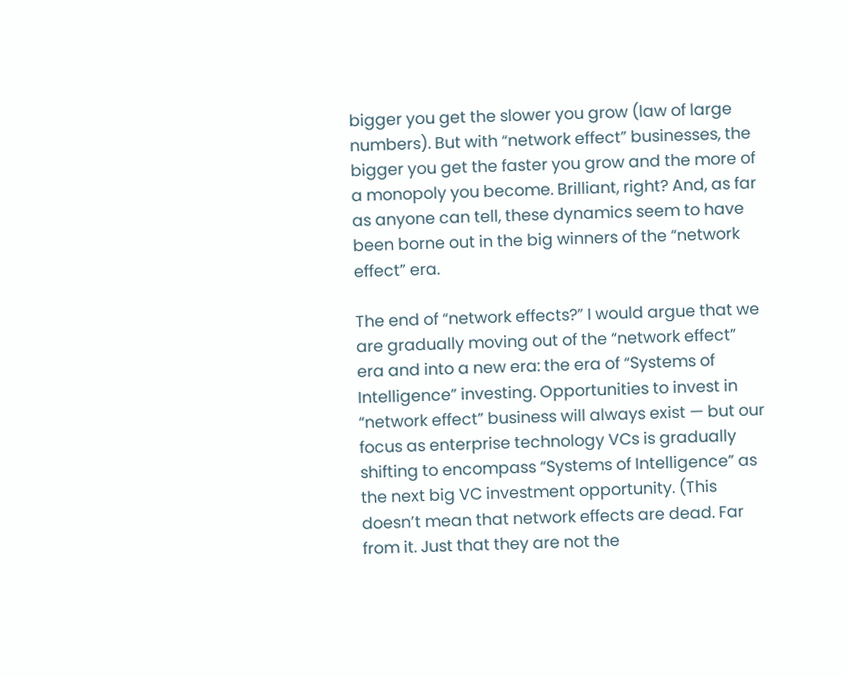bigger you get the slower you grow (law of large numbers). But with “network effect” businesses, the bigger you get the faster you grow and the more of a monopoly you become. Brilliant, right? And, as far as anyone can tell, these dynamics seem to have been borne out in the big winners of the “network effect” era.

The end of “network effects?” I would argue that we are gradually moving out of the “network effect” era and into a new era: the era of “Systems of Intelligence” investing. Opportunities to invest in “network effect” business will always exist — but our focus as enterprise technology VCs is gradually shifting to encompass “Systems of Intelligence” as the next big VC investment opportunity. (This doesn’t mean that network effects are dead. Far from it. Just that they are not the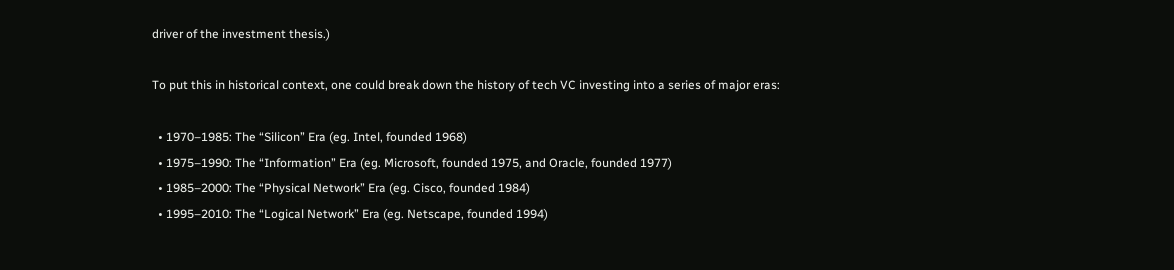driver of the investment thesis.)

To put this in historical context, one could break down the history of tech VC investing into a series of major eras:

  • 1970–1985: The “Silicon” Era (eg. Intel, founded 1968)
  • 1975–1990: The “Information” Era (eg. Microsoft, founded 1975, and Oracle, founded 1977)
  • 1985–2000: The “Physical Network” Era (eg. Cisco, founded 1984)
  • 1995–2010: The “Logical Network” Era (eg. Netscape, founded 1994)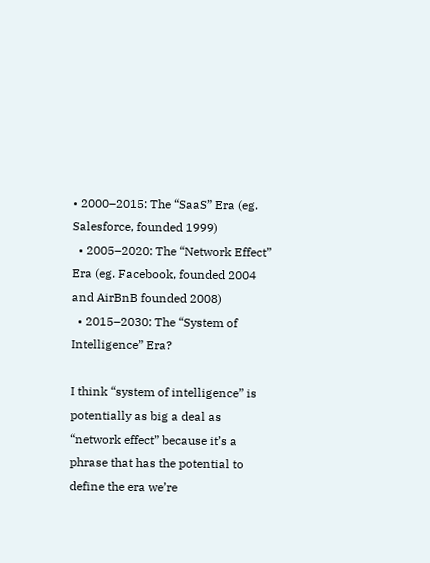• 2000–2015: The “SaaS” Era (eg. Salesforce, founded 1999)
  • 2005–2020: The “Network Effect” Era (eg. Facebook, founded 2004 and AirBnB founded 2008)
  • 2015–2030: The “System of Intelligence” Era?

I think “system of intelligence” is potentially as big a deal as “network effect” because it’s a phrase that has the potential to define the era we’re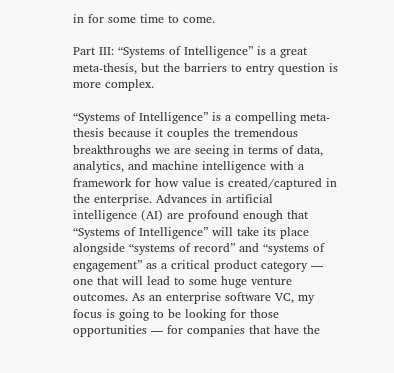in for some time to come.

Part III: “Systems of Intelligence” is a great meta-thesis, but the barriers to entry question is more complex.

“Systems of Intelligence” is a compelling meta-thesis because it couples the tremendous breakthroughs we are seeing in terms of data, analytics, and machine intelligence with a framework for how value is created/captured in the enterprise. Advances in artificial intelligence (AI) are profound enough that “Systems of Intelligence” will take its place alongside “systems of record” and “systems of engagement” as a critical product category — one that will lead to some huge venture outcomes. As an enterprise software VC, my focus is going to be looking for those opportunities — for companies that have the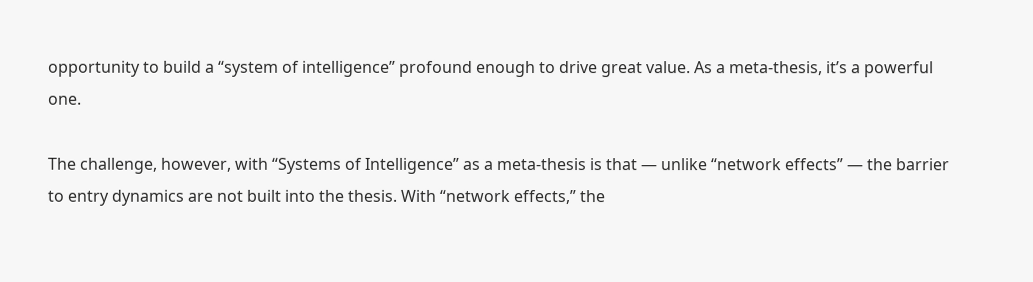opportunity to build a “system of intelligence” profound enough to drive great value. As a meta-thesis, it’s a powerful one.

The challenge, however, with “Systems of Intelligence” as a meta-thesis is that — unlike “network effects” — the barrier to entry dynamics are not built into the thesis. With “network effects,” the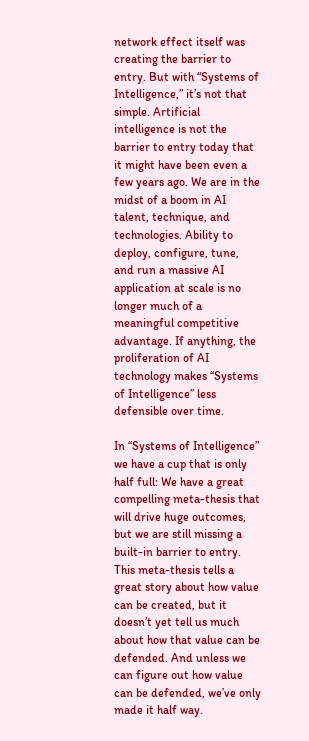network effect itself was creating the barrier to entry. But with “Systems of Intelligence,” it’s not that simple. Artificial intelligence is not the barrier to entry today that it might have been even a few years ago. We are in the midst of a boom in AI talent, technique, and technologies. Ability to deploy, configure, tune, and run a massive AI application at scale is no longer much of a meaningful competitive advantage. If anything, the proliferation of AI technology makes “Systems of Intelligence” less defensible over time.

In “Systems of Intelligence” we have a cup that is only half full: We have a great compelling meta-thesis that will drive huge outcomes, but we are still missing a built-in barrier to entry. This meta-thesis tells a great story about how value can be created, but it doesn’t yet tell us much about how that value can be defended. And unless we can figure out how value can be defended, we’ve only made it half way.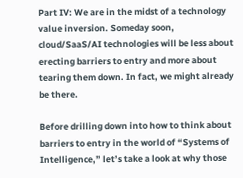Part IV: We are in the midst of a technology value inversion. Someday soon, cloud/SaaS/AI technologies will be less about erecting barriers to entry and more about tearing them down. In fact, we might already be there.

Before drilling down into how to think about barriers to entry in the world of “Systems of Intelligence,” let’s take a look at why those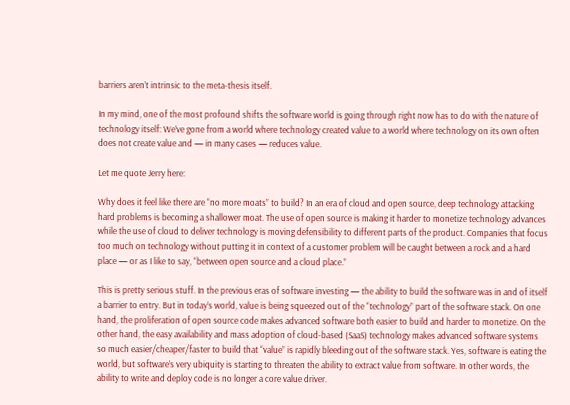barriers aren’t intrinsic to the meta-thesis itself.

In my mind, one of the most profound shifts the software world is going through right now has to do with the nature of technology itself: We’ve gone from a world where technology created value to a world where technology on its own often does not create value and — in many cases — reduces value.

Let me quote Jerry here:

Why does it feel like there are “no more moats” to build? In an era of cloud and open source, deep technology attacking hard problems is becoming a shallower moat. The use of open source is making it harder to monetize technology advances while the use of cloud to deliver technology is moving defensibility to different parts of the product. Companies that focus too much on technology without putting it in context of a customer problem will be caught between a rock and a hard place — or as I like to say, “between open source and a cloud place.”

This is pretty serious stuff. In the previous eras of software investing — the ability to build the software was in and of itself a barrier to entry. But in today’s world, value is being squeezed out of the “technology” part of the software stack. On one hand, the proliferation of open source code makes advanced software both easier to build and harder to monetize. On the other hand, the easy availability and mass adoption of cloud-based (SaaS) technology makes advanced software systems so much easier/cheaper/faster to build that “value” is rapidly bleeding out of the software stack. Yes, software is eating the world, but software’s very ubiquity is starting to threaten the ability to extract value from software. In other words, the ability to write and deploy code is no longer a core value driver.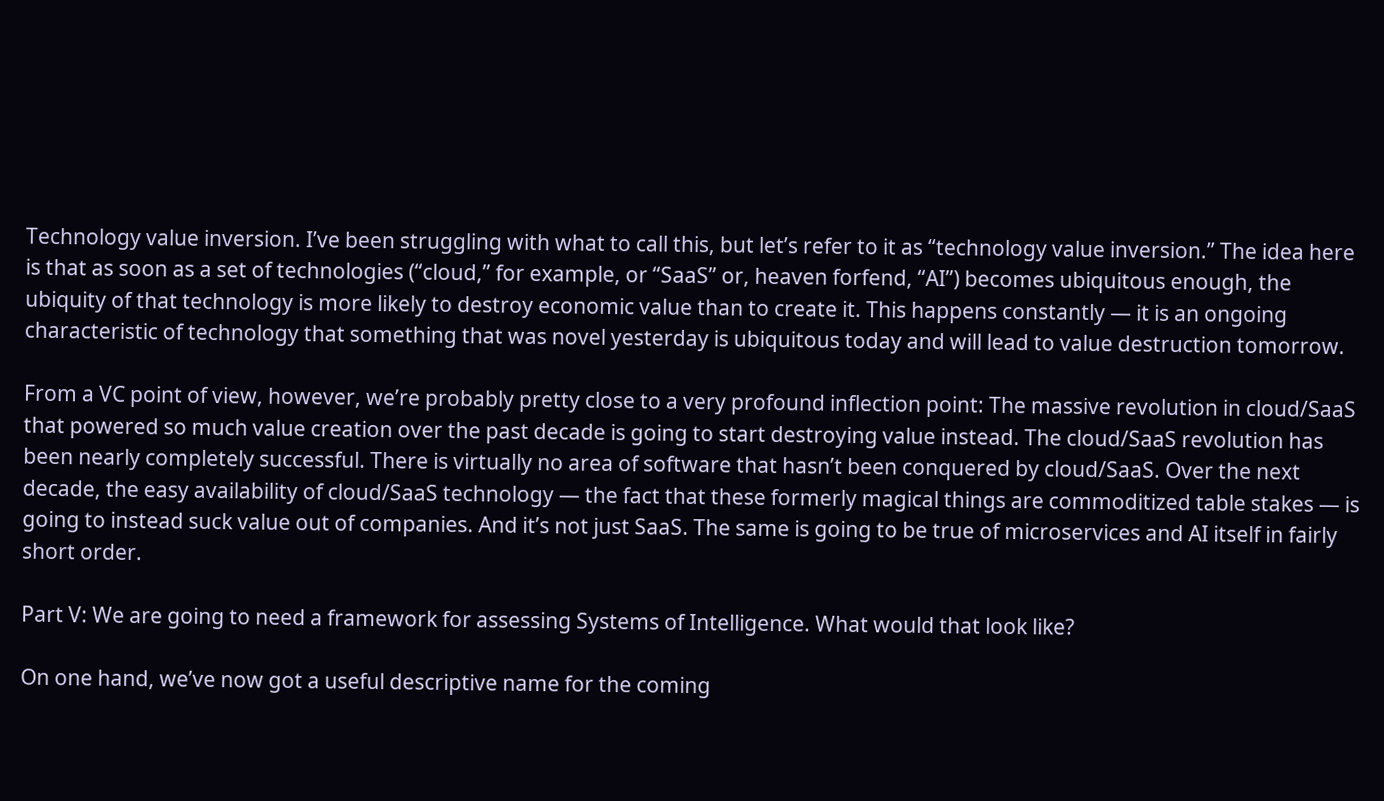Technology value inversion. I’ve been struggling with what to call this, but let’s refer to it as “technology value inversion.” The idea here is that as soon as a set of technologies (“cloud,” for example, or “SaaS” or, heaven forfend, “AI”) becomes ubiquitous enough, the ubiquity of that technology is more likely to destroy economic value than to create it. This happens constantly — it is an ongoing characteristic of technology that something that was novel yesterday is ubiquitous today and will lead to value destruction tomorrow.

From a VC point of view, however, we’re probably pretty close to a very profound inflection point: The massive revolution in cloud/SaaS that powered so much value creation over the past decade is going to start destroying value instead. The cloud/SaaS revolution has been nearly completely successful. There is virtually no area of software that hasn’t been conquered by cloud/SaaS. Over the next decade, the easy availability of cloud/SaaS technology — the fact that these formerly magical things are commoditized table stakes — is going to instead suck value out of companies. And it’s not just SaaS. The same is going to be true of microservices and AI itself in fairly short order.

Part V: We are going to need a framework for assessing Systems of Intelligence. What would that look like?

On one hand, we’ve now got a useful descriptive name for the coming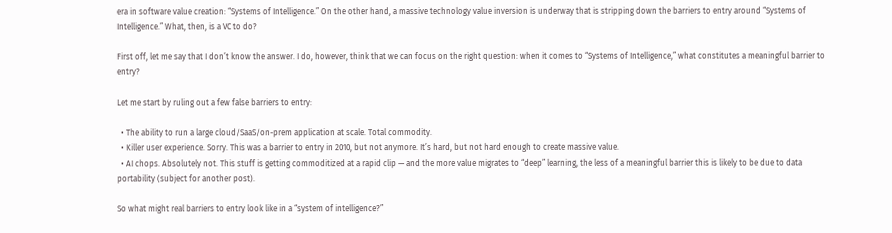era in software value creation: “Systems of Intelligence.” On the other hand, a massive technology value inversion is underway that is stripping down the barriers to entry around “Systems of Intelligence.” What, then, is a VC to do?

First off, let me say that I don’t know the answer. I do, however, think that we can focus on the right question: when it comes to “Systems of Intelligence,” what constitutes a meaningful barrier to entry?

Let me start by ruling out a few false barriers to entry:

  • The ability to run a large cloud/SaaS/on-prem application at scale. Total commodity.
  • Killer user experience. Sorry. This was a barrier to entry in 2010, but not anymore. It’s hard, but not hard enough to create massive value.
  • AI chops. Absolutely not. This stuff is getting commoditized at a rapid clip — and the more value migrates to “deep” learning, the less of a meaningful barrier this is likely to be due to data portability (subject for another post).

So what might real barriers to entry look like in a “system of intelligence?”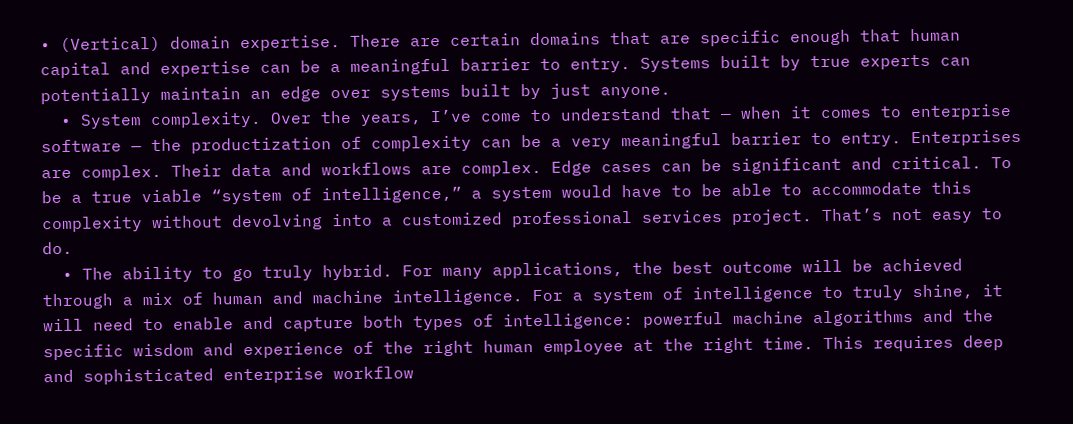• (Vertical) domain expertise. There are certain domains that are specific enough that human capital and expertise can be a meaningful barrier to entry. Systems built by true experts can potentially maintain an edge over systems built by just anyone.
  • System complexity. Over the years, I’ve come to understand that — when it comes to enterprise software — the productization of complexity can be a very meaningful barrier to entry. Enterprises are complex. Their data and workflows are complex. Edge cases can be significant and critical. To be a true viable “system of intelligence,” a system would have to be able to accommodate this complexity without devolving into a customized professional services project. That’s not easy to do.
  • The ability to go truly hybrid. For many applications, the best outcome will be achieved through a mix of human and machine intelligence. For a system of intelligence to truly shine, it will need to enable and capture both types of intelligence: powerful machine algorithms and the specific wisdom and experience of the right human employee at the right time. This requires deep and sophisticated enterprise workflow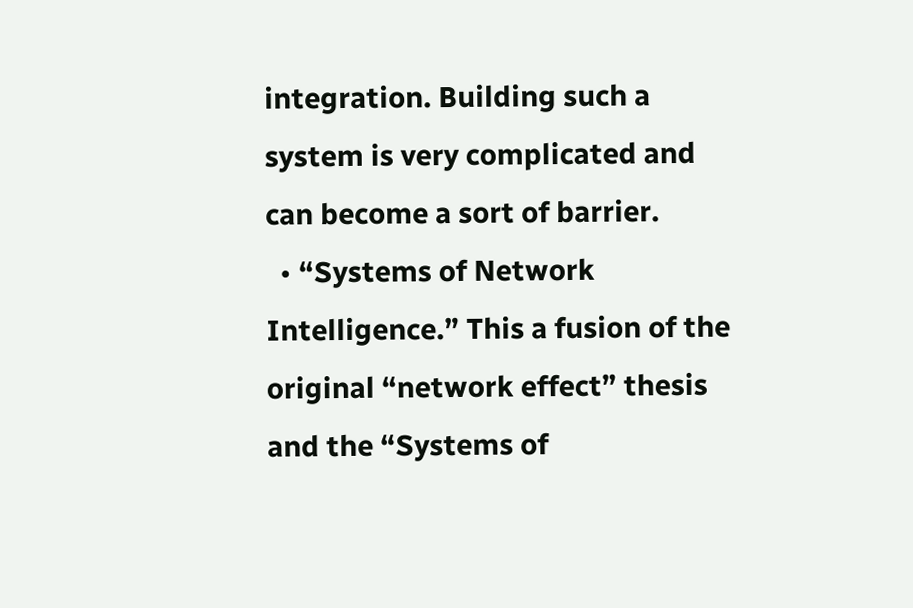integration. Building such a system is very complicated and can become a sort of barrier.
  • “Systems of Network Intelligence.” This a fusion of the original “network effect” thesis and the “Systems of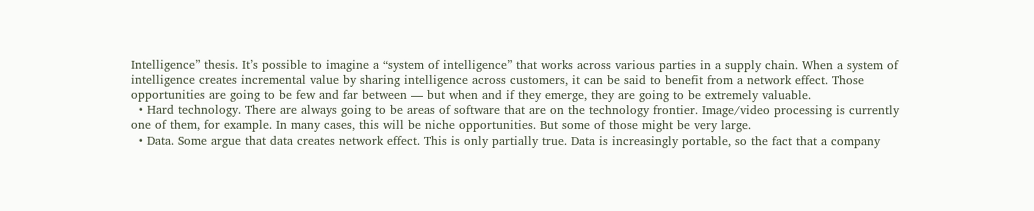Intelligence” thesis. It’s possible to imagine a “system of intelligence” that works across various parties in a supply chain. When a system of intelligence creates incremental value by sharing intelligence across customers, it can be said to benefit from a network effect. Those opportunities are going to be few and far between — but when and if they emerge, they are going to be extremely valuable.
  • Hard technology. There are always going to be areas of software that are on the technology frontier. Image/video processing is currently one of them, for example. In many cases, this will be niche opportunities. But some of those might be very large.
  • Data. Some argue that data creates network effect. This is only partially true. Data is increasingly portable, so the fact that a company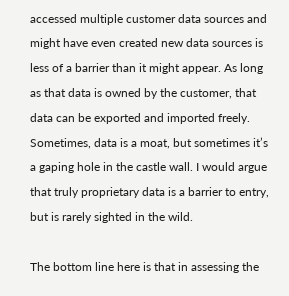accessed multiple customer data sources and might have even created new data sources is less of a barrier than it might appear. As long as that data is owned by the customer, that data can be exported and imported freely. Sometimes, data is a moat, but sometimes it’s a gaping hole in the castle wall. I would argue that truly proprietary data is a barrier to entry, but is rarely sighted in the wild.

The bottom line here is that in assessing the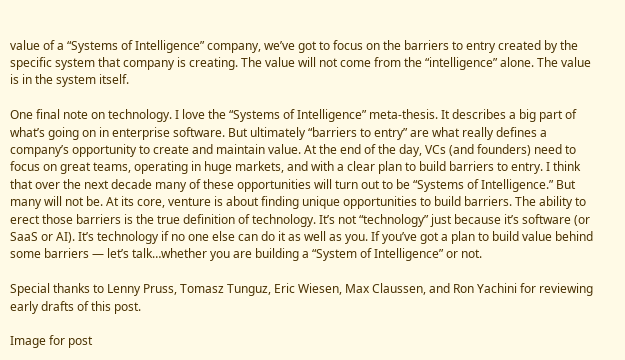value of a “Systems of Intelligence” company, we’ve got to focus on the barriers to entry created by the specific system that company is creating. The value will not come from the “intelligence” alone. The value is in the system itself.

One final note on technology. I love the “Systems of Intelligence” meta-thesis. It describes a big part of what’s going on in enterprise software. But ultimately “barriers to entry” are what really defines a company’s opportunity to create and maintain value. At the end of the day, VCs (and founders) need to focus on great teams, operating in huge markets, and with a clear plan to build barriers to entry. I think that over the next decade many of these opportunities will turn out to be “Systems of Intelligence.” But many will not be. At its core, venture is about finding unique opportunities to build barriers. The ability to erect those barriers is the true definition of technology. It’s not “technology” just because it’s software (or SaaS or AI). It’s technology if no one else can do it as well as you. If you’ve got a plan to build value behind some barriers — let’s talk…whether you are building a “System of Intelligence” or not.

Special thanks to Lenny Pruss, Tomasz Tunguz, Eric Wiesen, Max Claussen, and Ron Yachini for reviewing early drafts of this post.

Image for post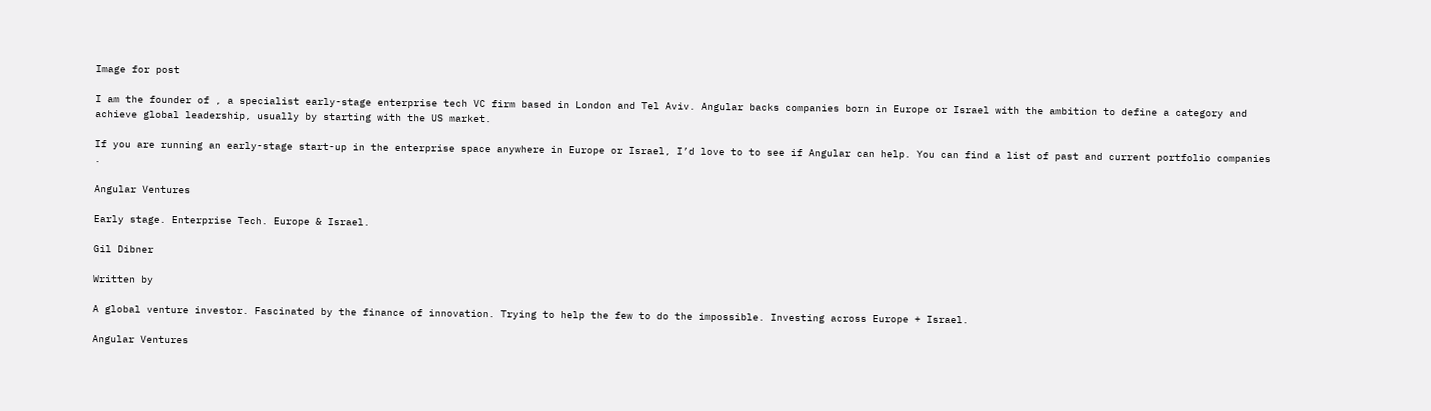Image for post

I am the founder of , a specialist early-stage enterprise tech VC firm based in London and Tel Aviv. Angular backs companies born in Europe or Israel with the ambition to define a category and achieve global leadership, usually by starting with the US market.

If you are running an early-stage start-up in the enterprise space anywhere in Europe or Israel, I’d love to to see if Angular can help. You can find a list of past and current portfolio companies .

Angular Ventures

Early stage. Enterprise Tech. Europe & Israel.

Gil Dibner

Written by

A global venture investor. Fascinated by the finance of innovation. Trying to help the few to do the impossible. Investing across Europe + Israel.

Angular Ventures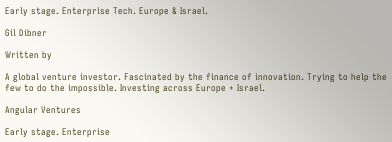Early stage. Enterprise Tech. Europe & Israel.

Gil Dibner

Written by

A global venture investor. Fascinated by the finance of innovation. Trying to help the few to do the impossible. Investing across Europe + Israel.

Angular Ventures

Early stage. Enterprise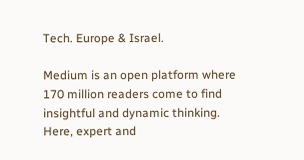Tech. Europe & Israel.

Medium is an open platform where 170 million readers come to find insightful and dynamic thinking. Here, expert and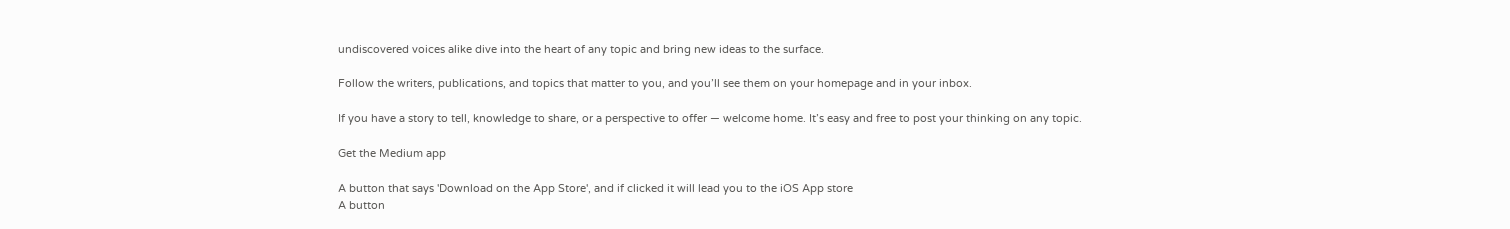undiscovered voices alike dive into the heart of any topic and bring new ideas to the surface.

Follow the writers, publications, and topics that matter to you, and you’ll see them on your homepage and in your inbox.

If you have a story to tell, knowledge to share, or a perspective to offer — welcome home. It’s easy and free to post your thinking on any topic.

Get the Medium app

A button that says 'Download on the App Store', and if clicked it will lead you to the iOS App store
A button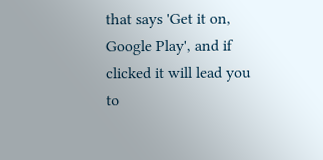that says 'Get it on, Google Play', and if clicked it will lead you to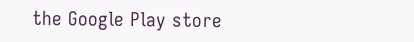the Google Play store